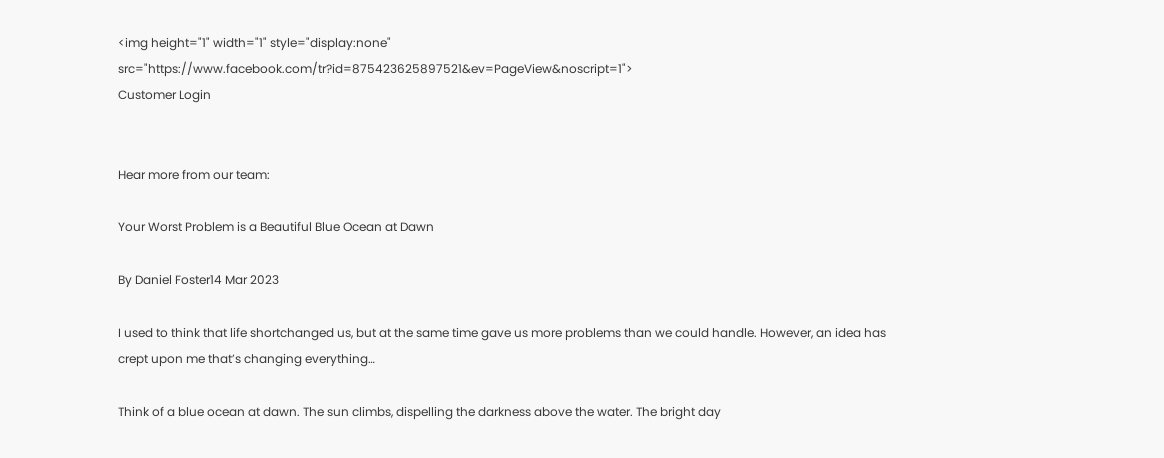<img height="1" width="1" style="display:none" src="https://www.facebook.com/tr?id=875423625897521&ev=PageView&noscript=1">
Customer Login


Hear more from our team:

Your Worst Problem is a Beautiful Blue Ocean at Dawn

By Daniel Foster14 Mar 2023

I used to think that life shortchanged us, but at the same time gave us more problems than we could handle. However, an idea has crept upon me that’s changing everything…

Think of a blue ocean at dawn. The sun climbs, dispelling the darkness above the water. The bright day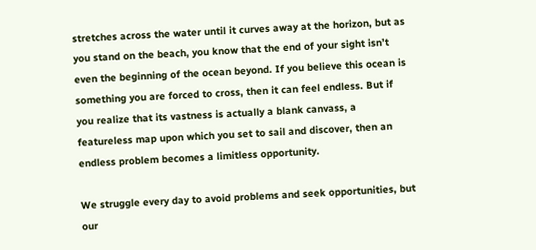stretches across the water until it curves away at the horizon, but as you stand on the beach, you know that the end of your sight isn’t even the beginning of the ocean beyond. If you believe this ocean is something you are forced to cross, then it can feel endless. But if you realize that its vastness is actually a blank canvass, a featureless map upon which you set to sail and discover, then an endless problem becomes a limitless opportunity.

We struggle every day to avoid problems and seek opportunities, but our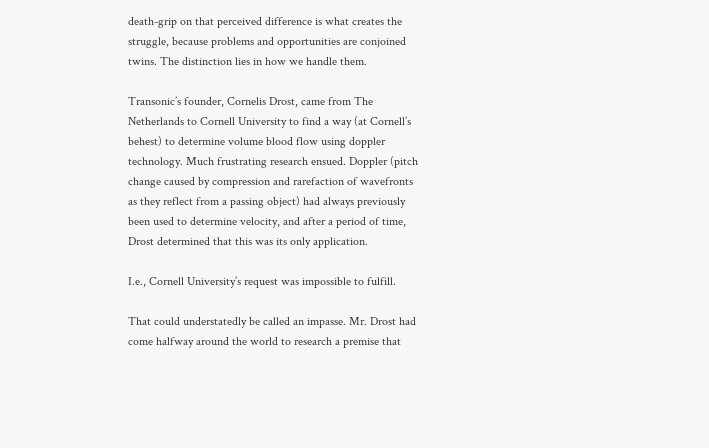death-grip on that perceived difference is what creates the struggle, because problems and opportunities are conjoined twins. The distinction lies in how we handle them.

Transonic’s founder, Cornelis Drost, came from The Netherlands to Cornell University to find a way (at Cornell’s behest) to determine volume blood flow using doppler technology. Much frustrating research ensued. Doppler (pitch change caused by compression and rarefaction of wavefronts as they reflect from a passing object) had always previously been used to determine velocity, and after a period of time, Drost determined that this was its only application.

I.e., Cornell University’s request was impossible to fulfill.

That could understatedly be called an impasse. Mr. Drost had come halfway around the world to research a premise that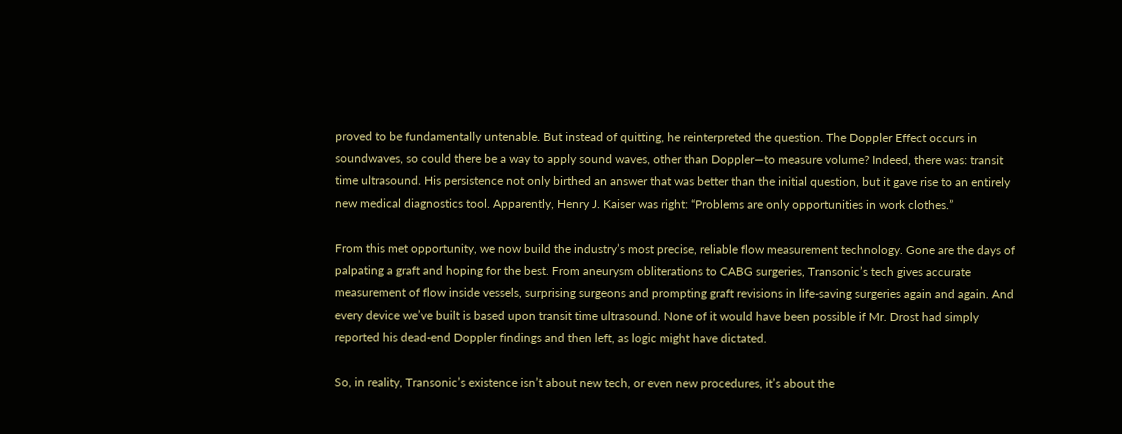proved to be fundamentally untenable. But instead of quitting, he reinterpreted the question. The Doppler Effect occurs in soundwaves, so could there be a way to apply sound waves, other than Doppler—to measure volume? Indeed, there was: transit time ultrasound. His persistence not only birthed an answer that was better than the initial question, but it gave rise to an entirely new medical diagnostics tool. Apparently, Henry J. Kaiser was right: “Problems are only opportunities in work clothes.”

From this met opportunity, we now build the industry’s most precise, reliable flow measurement technology. Gone are the days of palpating a graft and hoping for the best. From aneurysm obliterations to CABG surgeries, Transonic’s tech gives accurate measurement of flow inside vessels, surprising surgeons and prompting graft revisions in life-saving surgeries again and again. And every device we’ve built is based upon transit time ultrasound. None of it would have been possible if Mr. Drost had simply reported his dead-end Doppler findings and then left, as logic might have dictated.

So, in reality, Transonic’s existence isn’t about new tech, or even new procedures, it’s about the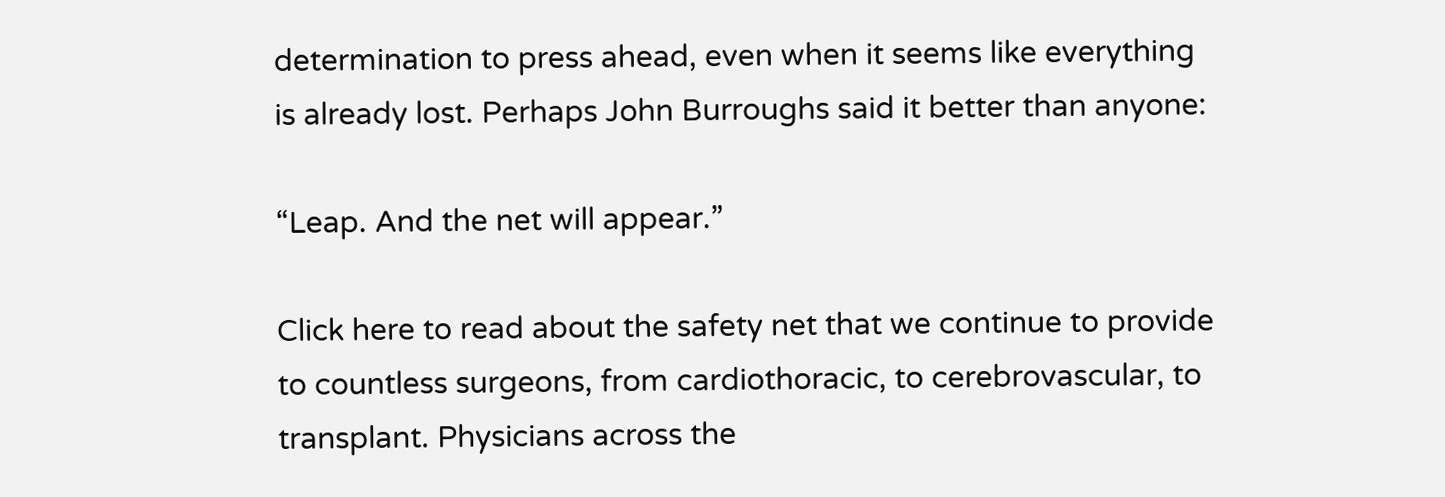determination to press ahead, even when it seems like everything is already lost. Perhaps John Burroughs said it better than anyone:

“Leap. And the net will appear.”

Click here to read about the safety net that we continue to provide to countless surgeons, from cardiothoracic, to cerebrovascular, to transplant. Physicians across the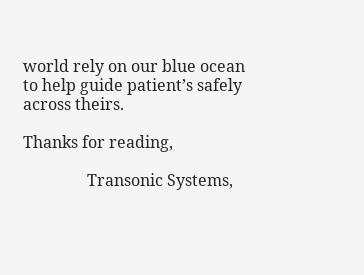world rely on our blue ocean to help guide patient’s safely across theirs.

Thanks for reading,

                Transonic Systems,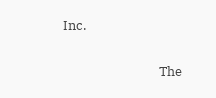Inc.

                                The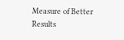Measure of Better Results